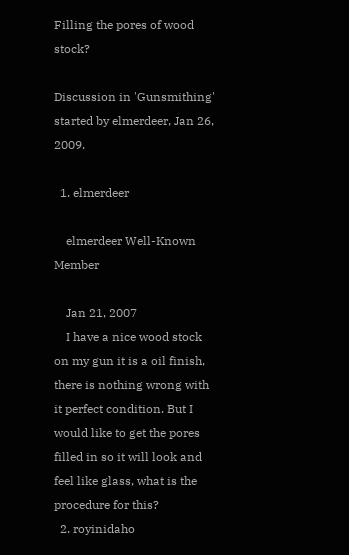Filling the pores of wood stock?

Discussion in 'Gunsmithing' started by elmerdeer, Jan 26, 2009.

  1. elmerdeer

    elmerdeer Well-Known Member

    Jan 21, 2007
    I have a nice wood stock on my gun it is a oil finish, there is nothing wrong with it perfect condition. But I would like to get the pores filled in so it will look and feel like glass, what is the procedure for this?
  2. royinidaho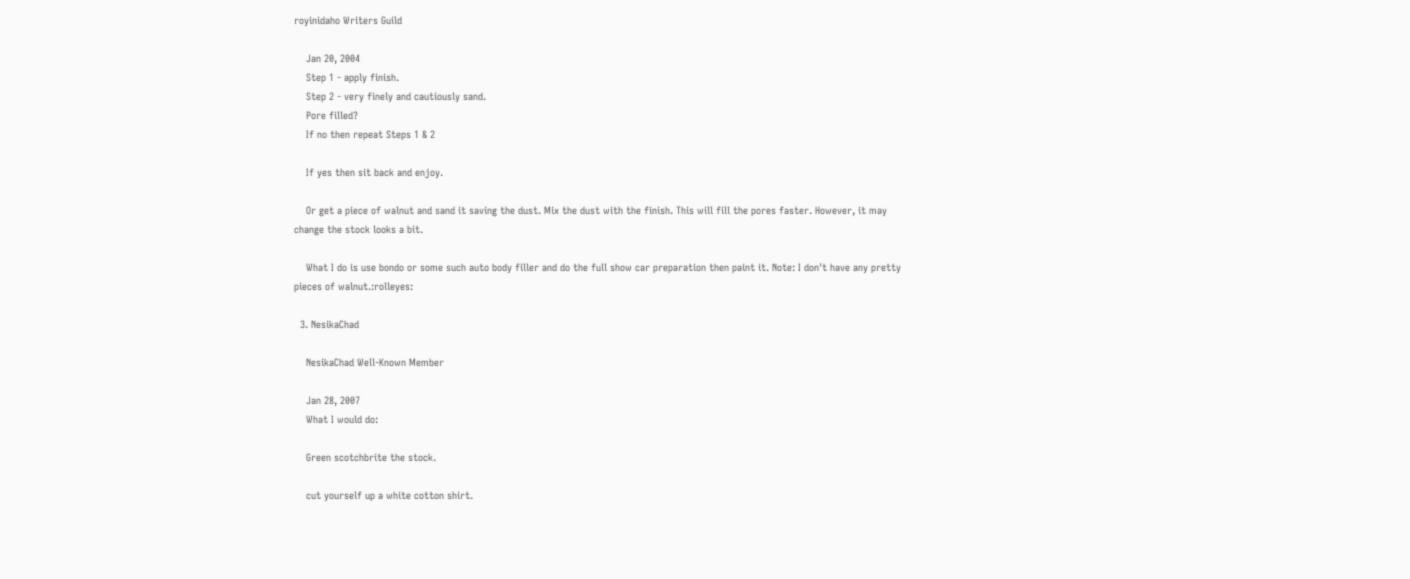royinidaho Writers Guild

    Jan 20, 2004
    Step 1 - apply finish.
    Step 2 - very finely and cautiously sand.
    Pore filled?
    If no then repeat Steps 1 & 2

    If yes then sit back and enjoy.

    Or get a piece of walnut and sand it saving the dust. Mix the dust with the finish. This will fill the pores faster. However, it may change the stock looks a bit.

    What I do is use bondo or some such auto body filler and do the full show car preparation then paint it. Note: I don't have any pretty pieces of walnut.:rolleyes:

  3. NesikaChad

    NesikaChad Well-Known Member

    Jan 28, 2007
    What I would do:

    Green scotchbrite the stock.

    cut yourself up a white cotton shirt.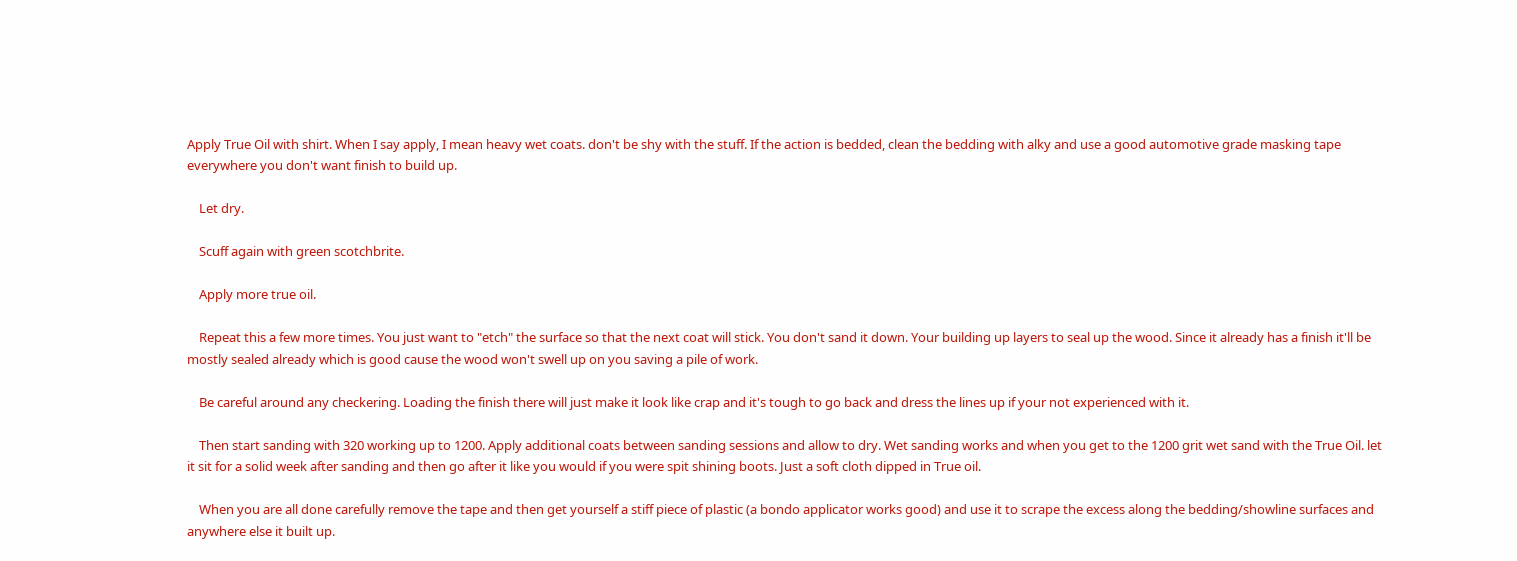Apply True Oil with shirt. When I say apply, I mean heavy wet coats. don't be shy with the stuff. If the action is bedded, clean the bedding with alky and use a good automotive grade masking tape everywhere you don't want finish to build up.

    Let dry.

    Scuff again with green scotchbrite.

    Apply more true oil.

    Repeat this a few more times. You just want to "etch" the surface so that the next coat will stick. You don't sand it down. Your building up layers to seal up the wood. Since it already has a finish it'll be mostly sealed already which is good cause the wood won't swell up on you saving a pile of work.

    Be careful around any checkering. Loading the finish there will just make it look like crap and it's tough to go back and dress the lines up if your not experienced with it.

    Then start sanding with 320 working up to 1200. Apply additional coats between sanding sessions and allow to dry. Wet sanding works and when you get to the 1200 grit wet sand with the True Oil. let it sit for a solid week after sanding and then go after it like you would if you were spit shining boots. Just a soft cloth dipped in True oil.

    When you are all done carefully remove the tape and then get yourself a stiff piece of plastic (a bondo applicator works good) and use it to scrape the excess along the bedding/showline surfaces and anywhere else it built up.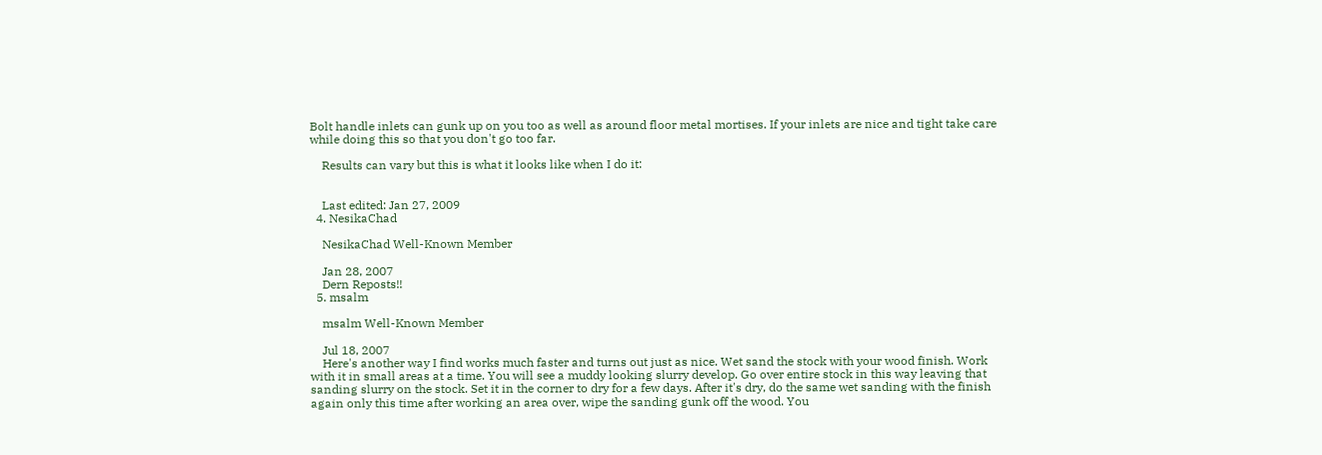Bolt handle inlets can gunk up on you too as well as around floor metal mortises. If your inlets are nice and tight take care while doing this so that you don't go too far.

    Results can vary but this is what it looks like when I do it:


    Last edited: Jan 27, 2009
  4. NesikaChad

    NesikaChad Well-Known Member

    Jan 28, 2007
    Dern Reposts!!
  5. msalm

    msalm Well-Known Member

    Jul 18, 2007
    Here's another way I find works much faster and turns out just as nice. Wet sand the stock with your wood finish. Work with it in small areas at a time. You will see a muddy looking slurry develop. Go over entire stock in this way leaving that sanding slurry on the stock. Set it in the corner to dry for a few days. After it's dry, do the same wet sanding with the finish again only this time after working an area over, wipe the sanding gunk off the wood. You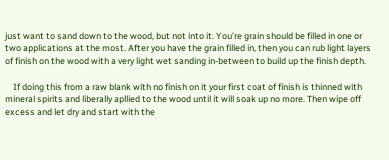just want to sand down to the wood, but not into it. You're grain should be filled in one or two applications at the most. After you have the grain filled in, then you can rub light layers of finish on the wood with a very light wet sanding in-between to build up the finish depth.

    If doing this from a raw blank with no finish on it your first coat of finish is thinned with mineral spirits and liberally apllied to the wood until it will soak up no more. Then wipe off excess and let dry and start with the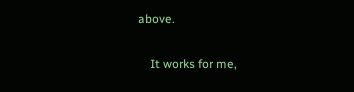above.

    It works for me,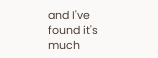and I've found it's much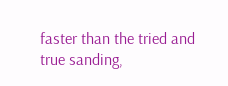faster than the tried and true sanding,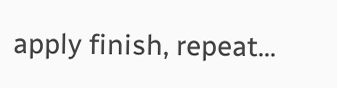apply finish, repeat...